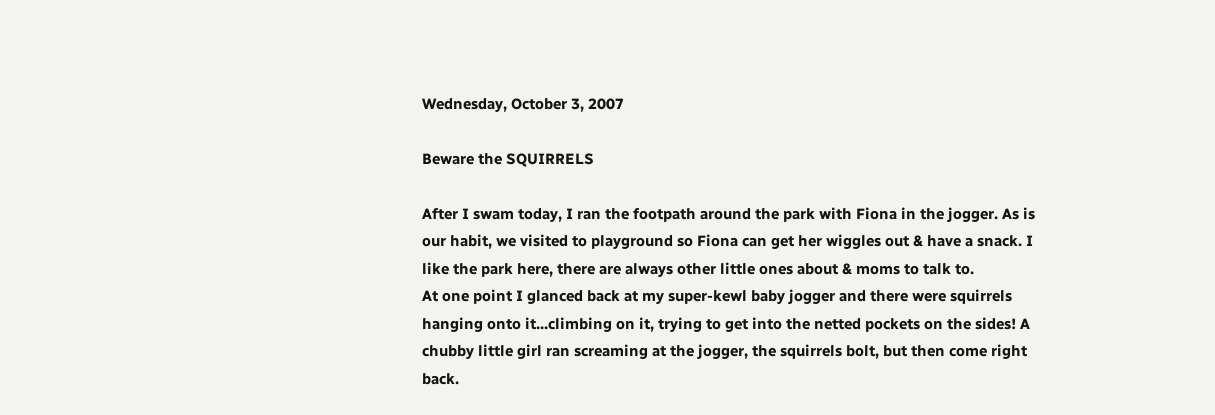Wednesday, October 3, 2007

Beware the SQUIRRELS

After I swam today, I ran the footpath around the park with Fiona in the jogger. As is our habit, we visited to playground so Fiona can get her wiggles out & have a snack. I like the park here, there are always other little ones about & moms to talk to.
At one point I glanced back at my super-kewl baby jogger and there were squirrels hanging onto it...climbing on it, trying to get into the netted pockets on the sides! A chubby little girl ran screaming at the jogger, the squirrels bolt, but then come right back.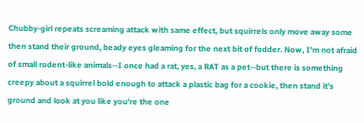Chubby-girl repeats screaming attack with same effect, but squirrels only move away some then stand their ground, beady eyes gleaming for the next bit of fodder. Now, I'm not afraid of small rodent-like animals--I once had a rat, yes, a RAT as a pet--but there is something creepy about a squirrel bold enough to attack a plastic bag for a cookie, then stand it's ground and look at you like you're the one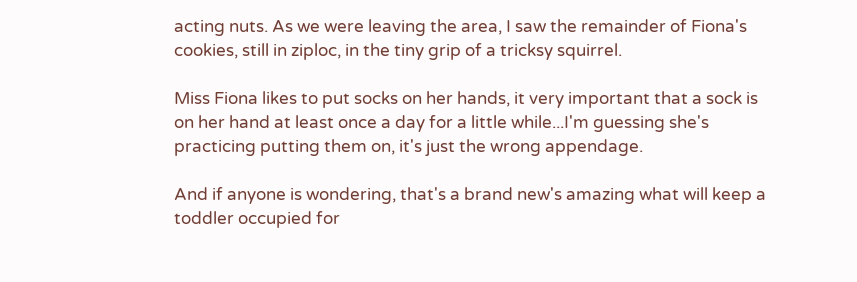acting nuts. As we were leaving the area, I saw the remainder of Fiona's cookies, still in ziploc, in the tiny grip of a tricksy squirrel.

Miss Fiona likes to put socks on her hands, it very important that a sock is on her hand at least once a day for a little while...I'm guessing she's practicing putting them on, it's just the wrong appendage.

And if anyone is wondering, that's a brand new's amazing what will keep a toddler occupied for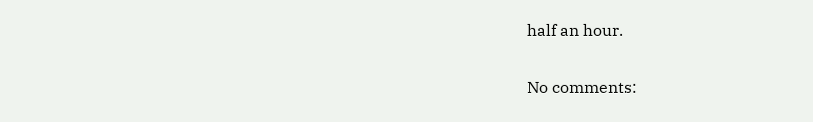half an hour.

No comments: